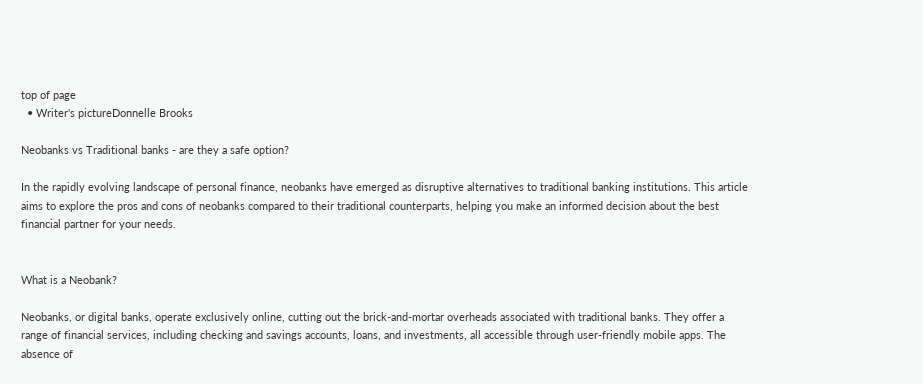top of page
  • Writer's pictureDonnelle Brooks

Neobanks vs Traditional banks - are they a safe option?

In the rapidly evolving landscape of personal finance, neobanks have emerged as disruptive alternatives to traditional banking institutions. This article aims to explore the pros and cons of neobanks compared to their traditional counterparts, helping you make an informed decision about the best financial partner for your needs.


What is a Neobank?

Neobanks, or digital banks, operate exclusively online, cutting out the brick-and-mortar overheads associated with traditional banks. They offer a range of financial services, including checking and savings accounts, loans, and investments, all accessible through user-friendly mobile apps. The absence of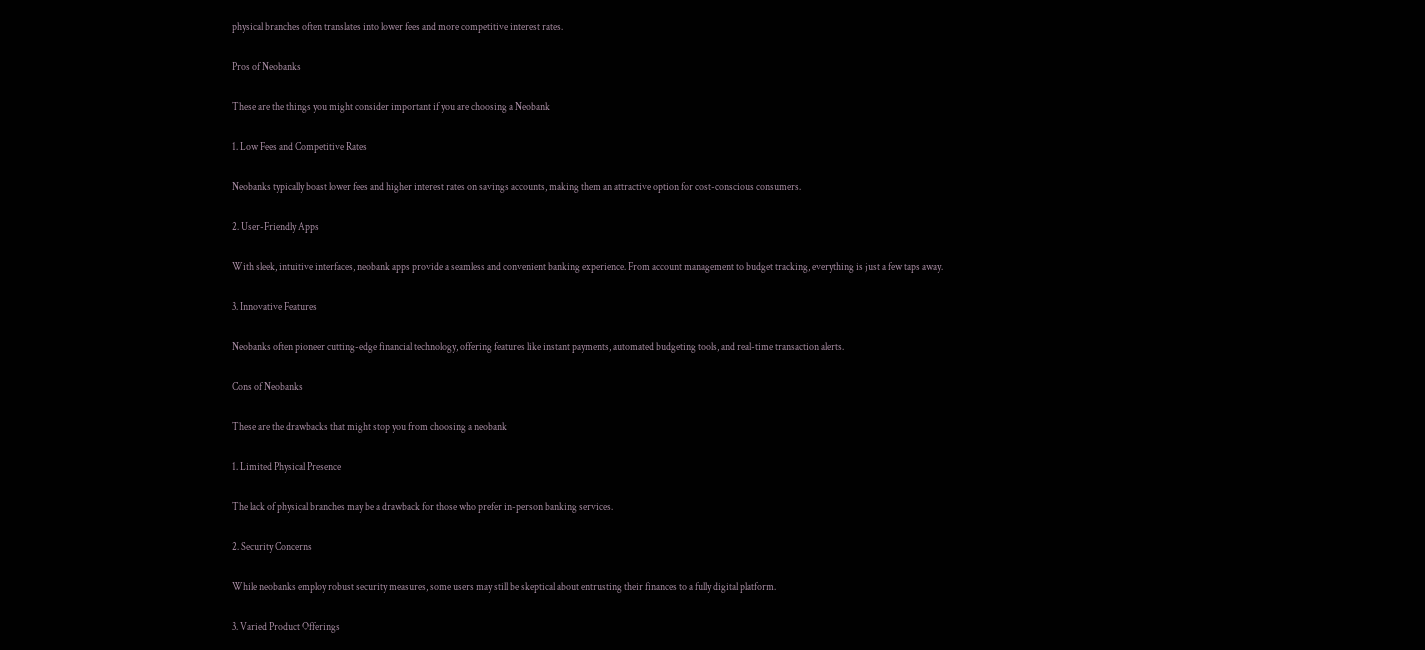physical branches often translates into lower fees and more competitive interest rates.

Pros of Neobanks

These are the things you might consider important if you are choosing a Neobank

1. Low Fees and Competitive Rates

Neobanks typically boast lower fees and higher interest rates on savings accounts, making them an attractive option for cost-conscious consumers.

2. User-Friendly Apps

With sleek, intuitive interfaces, neobank apps provide a seamless and convenient banking experience. From account management to budget tracking, everything is just a few taps away.

3. Innovative Features

Neobanks often pioneer cutting-edge financial technology, offering features like instant payments, automated budgeting tools, and real-time transaction alerts.

Cons of Neobanks

These are the drawbacks that might stop you from choosing a neobank

1. Limited Physical Presence

The lack of physical branches may be a drawback for those who prefer in-person banking services.

2. Security Concerns

While neobanks employ robust security measures, some users may still be skeptical about entrusting their finances to a fully digital platform.

3. Varied Product Offerings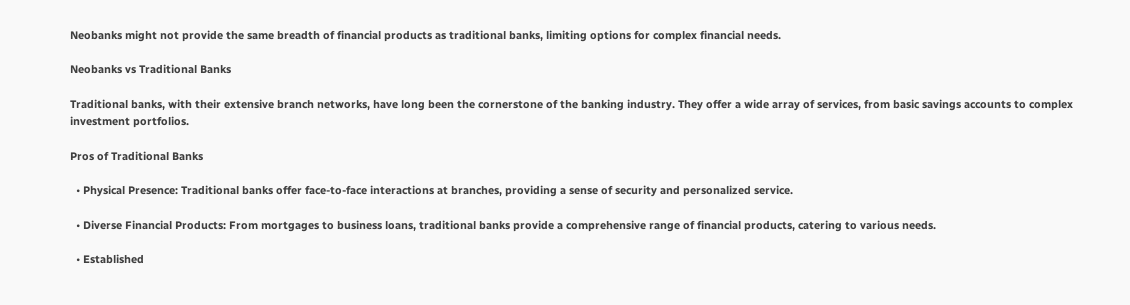Neobanks might not provide the same breadth of financial products as traditional banks, limiting options for complex financial needs.

Neobanks vs Traditional Banks

Traditional banks, with their extensive branch networks, have long been the cornerstone of the banking industry. They offer a wide array of services, from basic savings accounts to complex investment portfolios.

Pros of Traditional Banks

  • Physical Presence: Traditional banks offer face-to-face interactions at branches, providing a sense of security and personalized service.

  • Diverse Financial Products: From mortgages to business loans, traditional banks provide a comprehensive range of financial products, catering to various needs.

  • Established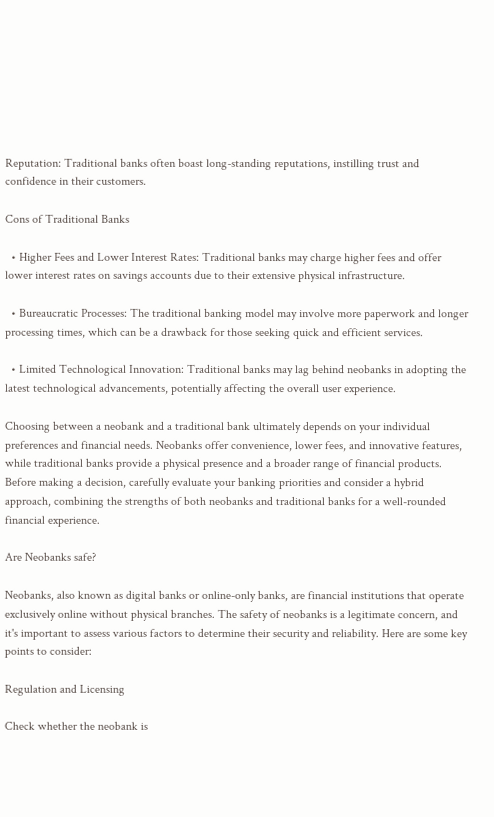Reputation: Traditional banks often boast long-standing reputations, instilling trust and confidence in their customers.

Cons of Traditional Banks

  • Higher Fees and Lower Interest Rates: Traditional banks may charge higher fees and offer lower interest rates on savings accounts due to their extensive physical infrastructure.

  • Bureaucratic Processes: The traditional banking model may involve more paperwork and longer processing times, which can be a drawback for those seeking quick and efficient services.

  • Limited Technological Innovation: Traditional banks may lag behind neobanks in adopting the latest technological advancements, potentially affecting the overall user experience.

Choosing between a neobank and a traditional bank ultimately depends on your individual preferences and financial needs. Neobanks offer convenience, lower fees, and innovative features, while traditional banks provide a physical presence and a broader range of financial products. Before making a decision, carefully evaluate your banking priorities and consider a hybrid approach, combining the strengths of both neobanks and traditional banks for a well-rounded financial experience.

Are Neobanks safe?

Neobanks, also known as digital banks or online-only banks, are financial institutions that operate exclusively online without physical branches. The safety of neobanks is a legitimate concern, and it's important to assess various factors to determine their security and reliability. Here are some key points to consider:

Regulation and Licensing

Check whether the neobank is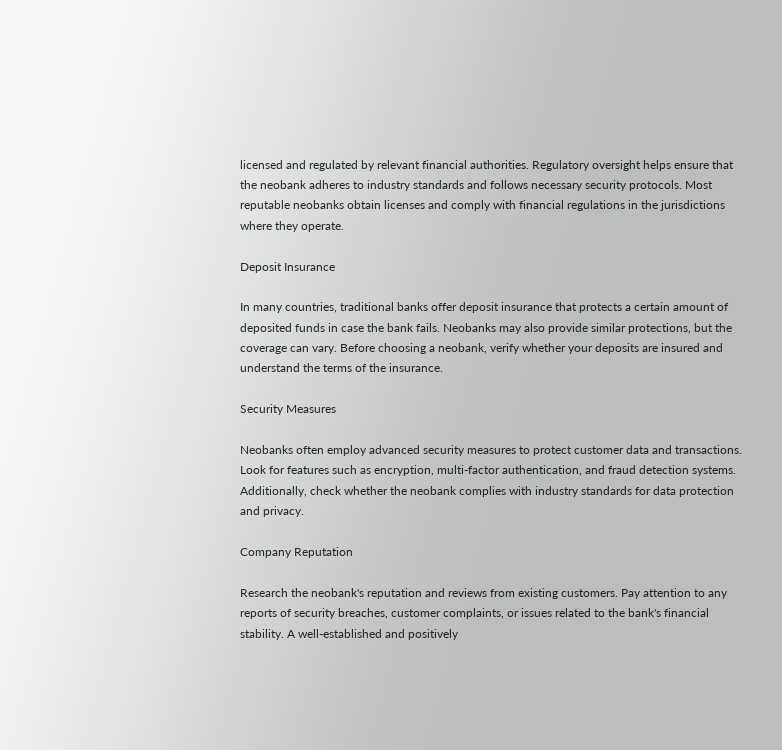licensed and regulated by relevant financial authorities. Regulatory oversight helps ensure that the neobank adheres to industry standards and follows necessary security protocols. Most reputable neobanks obtain licenses and comply with financial regulations in the jurisdictions where they operate.

Deposit Insurance

In many countries, traditional banks offer deposit insurance that protects a certain amount of deposited funds in case the bank fails. Neobanks may also provide similar protections, but the coverage can vary. Before choosing a neobank, verify whether your deposits are insured and understand the terms of the insurance.

Security Measures

Neobanks often employ advanced security measures to protect customer data and transactions. Look for features such as encryption, multi-factor authentication, and fraud detection systems. Additionally, check whether the neobank complies with industry standards for data protection and privacy.

Company Reputation

Research the neobank's reputation and reviews from existing customers. Pay attention to any reports of security breaches, customer complaints, or issues related to the bank's financial stability. A well-established and positively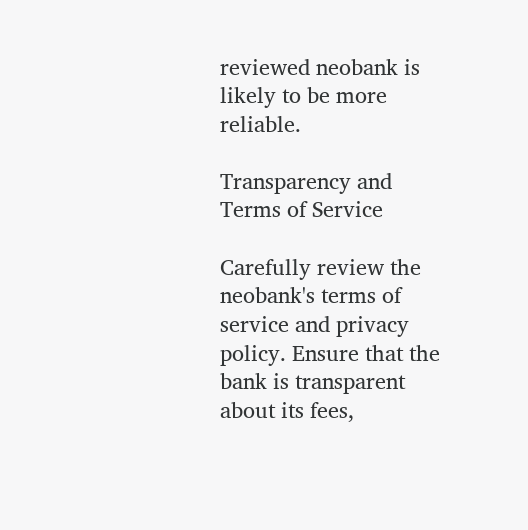reviewed neobank is likely to be more reliable.

Transparency and Terms of Service

Carefully review the neobank's terms of service and privacy policy. Ensure that the bank is transparent about its fees,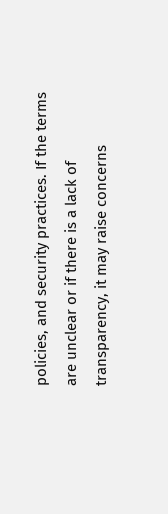policies, and security practices. If the terms are unclear or if there is a lack of transparency, it may raise concerns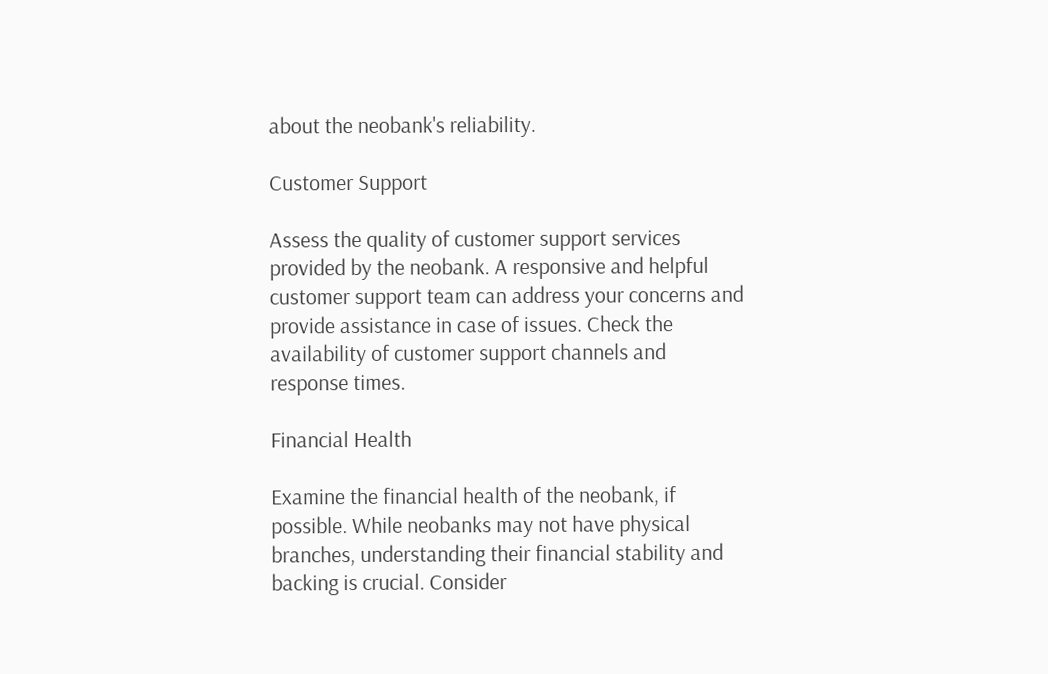about the neobank's reliability.

Customer Support

Assess the quality of customer support services provided by the neobank. A responsive and helpful customer support team can address your concerns and provide assistance in case of issues. Check the availability of customer support channels and response times.

Financial Health

Examine the financial health of the neobank, if possible. While neobanks may not have physical branches, understanding their financial stability and backing is crucial. Consider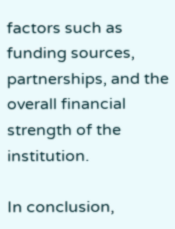factors such as funding sources, partnerships, and the overall financial strength of the institution.

In conclusion,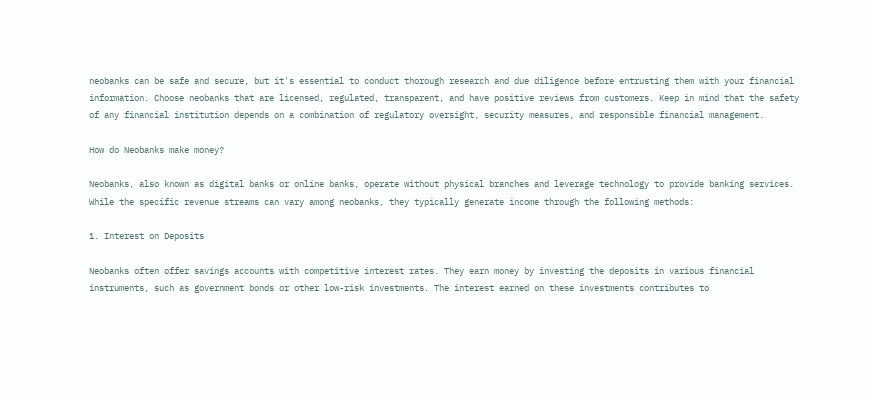neobanks can be safe and secure, but it's essential to conduct thorough research and due diligence before entrusting them with your financial information. Choose neobanks that are licensed, regulated, transparent, and have positive reviews from customers. Keep in mind that the safety of any financial institution depends on a combination of regulatory oversight, security measures, and responsible financial management.

How do Neobanks make money?

Neobanks, also known as digital banks or online banks, operate without physical branches and leverage technology to provide banking services. While the specific revenue streams can vary among neobanks, they typically generate income through the following methods:

1. Interest on Deposits

Neobanks often offer savings accounts with competitive interest rates. They earn money by investing the deposits in various financial instruments, such as government bonds or other low-risk investments. The interest earned on these investments contributes to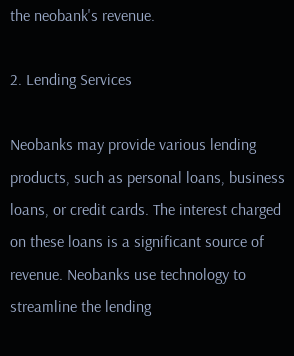the neobank's revenue.

2. Lending Services

Neobanks may provide various lending products, such as personal loans, business loans, or credit cards. The interest charged on these loans is a significant source of revenue. Neobanks use technology to streamline the lending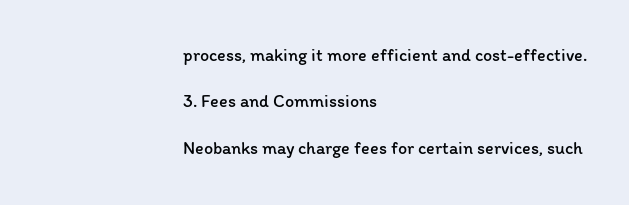process, making it more efficient and cost-effective.

3. Fees and Commissions

Neobanks may charge fees for certain services, such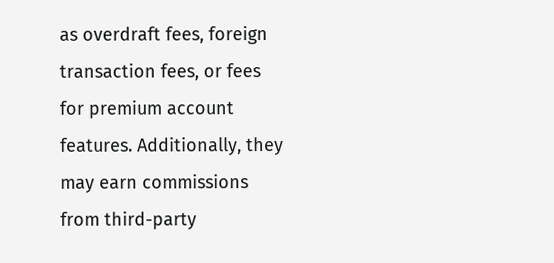as overdraft fees, foreign transaction fees, or fees for premium account features. Additionally, they may earn commissions from third-party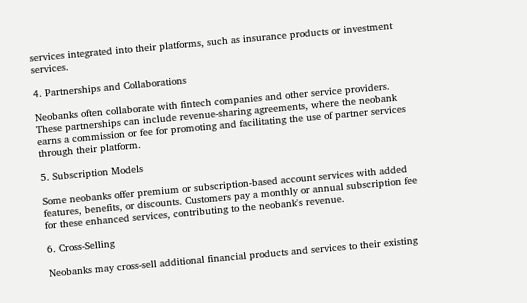services integrated into their platforms, such as insurance products or investment services.

4. Partnerships and Collaborations

Neobanks often collaborate with fintech companies and other service providers. These partnerships can include revenue-sharing agreements, where the neobank earns a commission or fee for promoting and facilitating the use of partner services through their platform.

5. Subscription Models

Some neobanks offer premium or subscription-based account services with added features, benefits, or discounts. Customers pay a monthly or annual subscription fee for these enhanced services, contributing to the neobank's revenue.

6. Cross-Selling

Neobanks may cross-sell additional financial products and services to their existing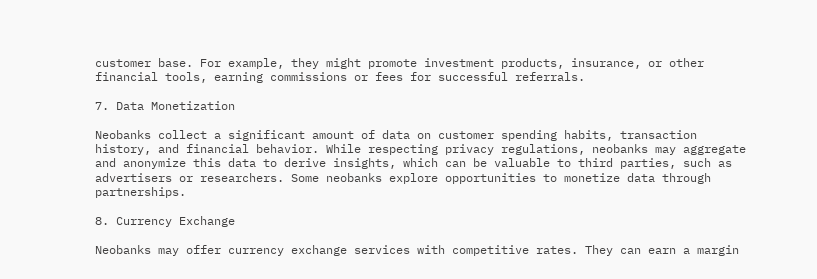customer base. For example, they might promote investment products, insurance, or other financial tools, earning commissions or fees for successful referrals.

7. Data Monetization

Neobanks collect a significant amount of data on customer spending habits, transaction history, and financial behavior. While respecting privacy regulations, neobanks may aggregate and anonymize this data to derive insights, which can be valuable to third parties, such as advertisers or researchers. Some neobanks explore opportunities to monetize data through partnerships.

8. Currency Exchange

Neobanks may offer currency exchange services with competitive rates. They can earn a margin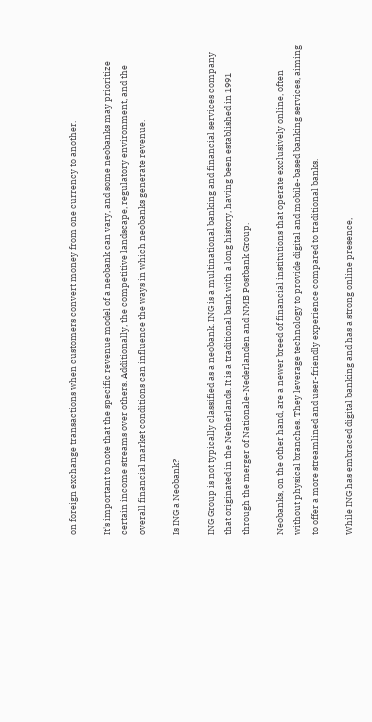on foreign exchange transactions when customers convert money from one currency to another.

It's important to note that the specific revenue model of a neobank can vary, and some neobanks may prioritize certain income streams over others. Additionally, the competitive landscape, regulatory environment, and the overall financial market conditions can influence the ways in which neobanks generate revenue.

Is ING a Neobank?

ING Group is not typically classified as a neobank. ING is a multinational banking and financial services company that originated in the Netherlands. It is a traditional bank with a long history, having been established in 1991 through the merger of Nationale-Nederlanden and NMB Postbank Group.

Neobanks, on the other hand, are a newer breed of financial institutions that operate exclusively online, often without physical branches. They leverage technology to provide digital and mobile-based banking services, aiming to offer a more streamlined and user-friendly experience compared to traditional banks.

While ING has embraced digital banking and has a strong online presence,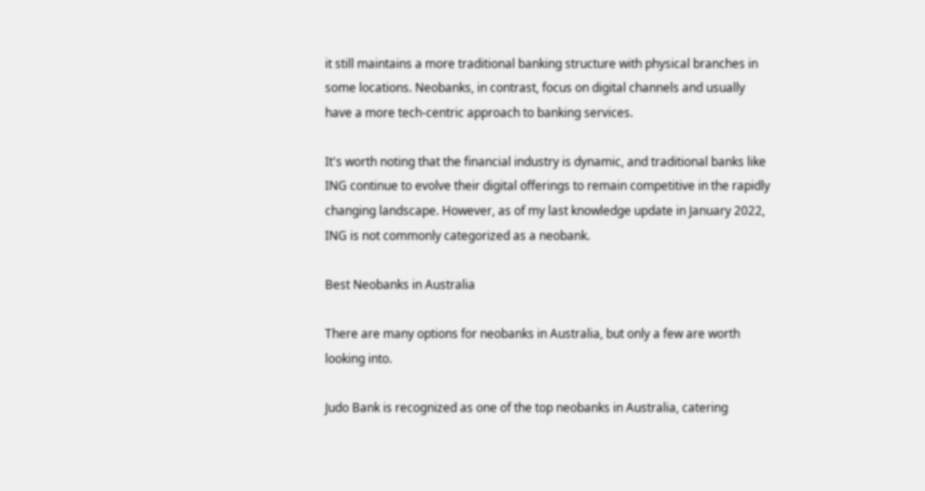it still maintains a more traditional banking structure with physical branches in some locations. Neobanks, in contrast, focus on digital channels and usually have a more tech-centric approach to banking services.

It's worth noting that the financial industry is dynamic, and traditional banks like ING continue to evolve their digital offerings to remain competitive in the rapidly changing landscape. However, as of my last knowledge update in January 2022, ING is not commonly categorized as a neobank.

Best Neobanks in Australia

There are many options for neobanks in Australia, but only a few are worth looking into.

Judo Bank is recognized as one of the top neobanks in Australia, catering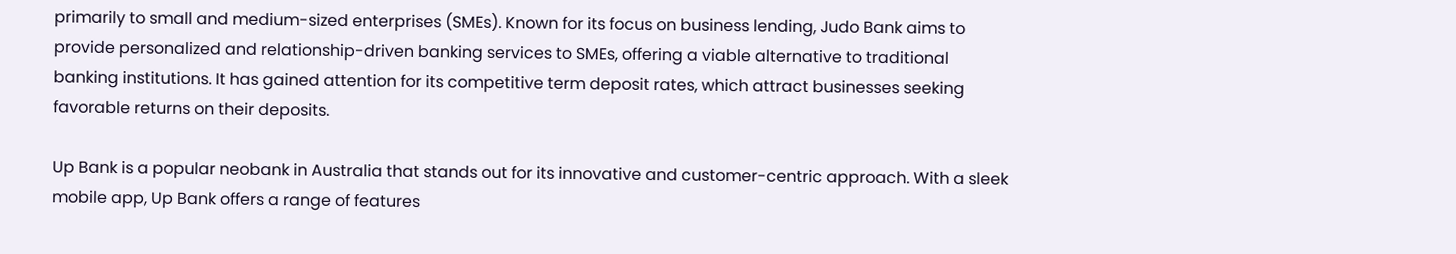primarily to small and medium-sized enterprises (SMEs). Known for its focus on business lending, Judo Bank aims to provide personalized and relationship-driven banking services to SMEs, offering a viable alternative to traditional banking institutions. It has gained attention for its competitive term deposit rates, which attract businesses seeking favorable returns on their deposits.

Up Bank is a popular neobank in Australia that stands out for its innovative and customer-centric approach. With a sleek mobile app, Up Bank offers a range of features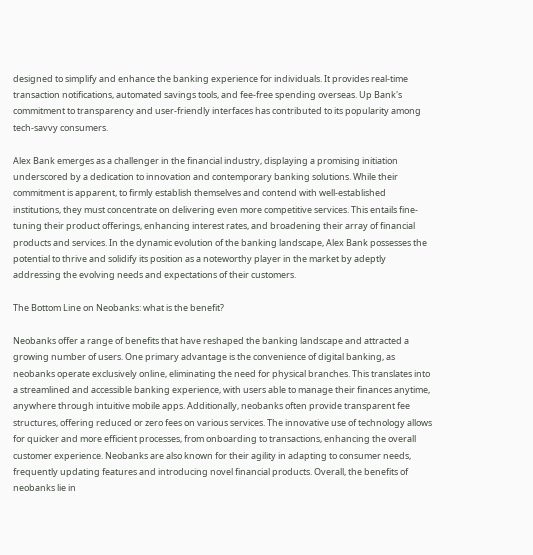designed to simplify and enhance the banking experience for individuals. It provides real-time transaction notifications, automated savings tools, and fee-free spending overseas. Up Bank's commitment to transparency and user-friendly interfaces has contributed to its popularity among tech-savvy consumers.

Alex Bank emerges as a challenger in the financial industry, displaying a promising initiation underscored by a dedication to innovation and contemporary banking solutions. While their commitment is apparent, to firmly establish themselves and contend with well-established institutions, they must concentrate on delivering even more competitive services. This entails fine-tuning their product offerings, enhancing interest rates, and broadening their array of financial products and services. In the dynamic evolution of the banking landscape, Alex Bank possesses the potential to thrive and solidify its position as a noteworthy player in the market by adeptly addressing the evolving needs and expectations of their customers.

The Bottom Line on Neobanks: what is the benefit?

Neobanks offer a range of benefits that have reshaped the banking landscape and attracted a growing number of users. One primary advantage is the convenience of digital banking, as neobanks operate exclusively online, eliminating the need for physical branches. This translates into a streamlined and accessible banking experience, with users able to manage their finances anytime, anywhere through intuitive mobile apps. Additionally, neobanks often provide transparent fee structures, offering reduced or zero fees on various services. The innovative use of technology allows for quicker and more efficient processes, from onboarding to transactions, enhancing the overall customer experience. Neobanks are also known for their agility in adapting to consumer needs, frequently updating features and introducing novel financial products. Overall, the benefits of neobanks lie in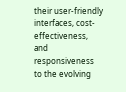their user-friendly interfaces, cost-effectiveness, and responsiveness to the evolving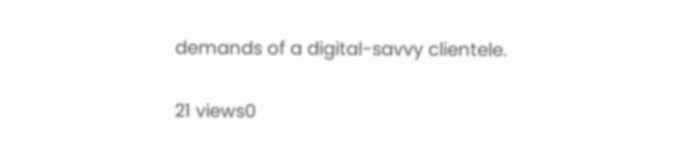demands of a digital-savvy clientele.

21 views0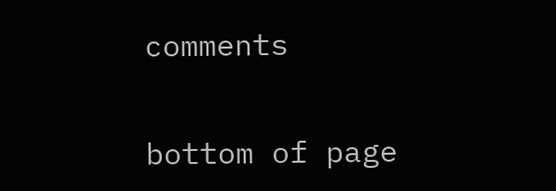comments


bottom of page